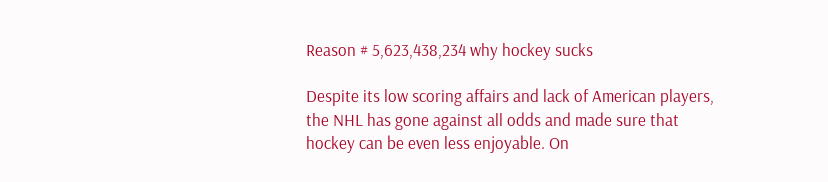Reason # 5,623,438,234 why hockey sucks

Despite its low scoring affairs and lack of American players, the NHL has gone against all odds and made sure that hockey can be even less enjoyable. On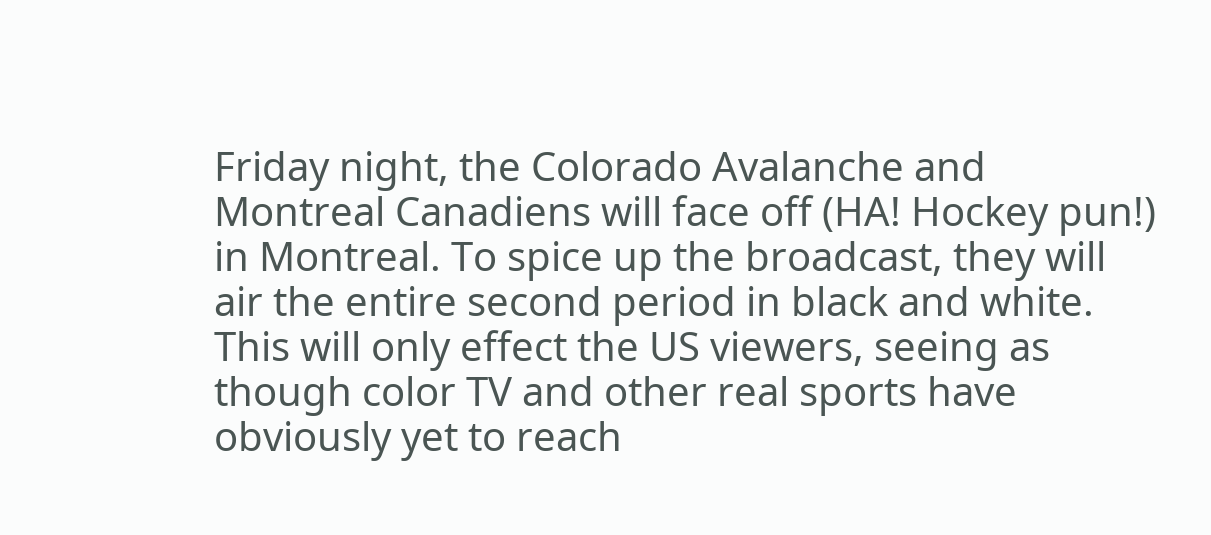Friday night, the Colorado Avalanche and Montreal Canadiens will face off (HA! Hockey pun!) in Montreal. To spice up the broadcast, they will air the entire second period in black and white. This will only effect the US viewers, seeing as though color TV and other real sports have obviously yet to reach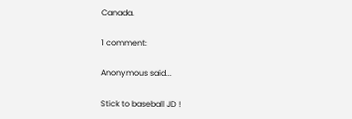Canada.

1 comment:

Anonymous said...

Stick to baseball JD !